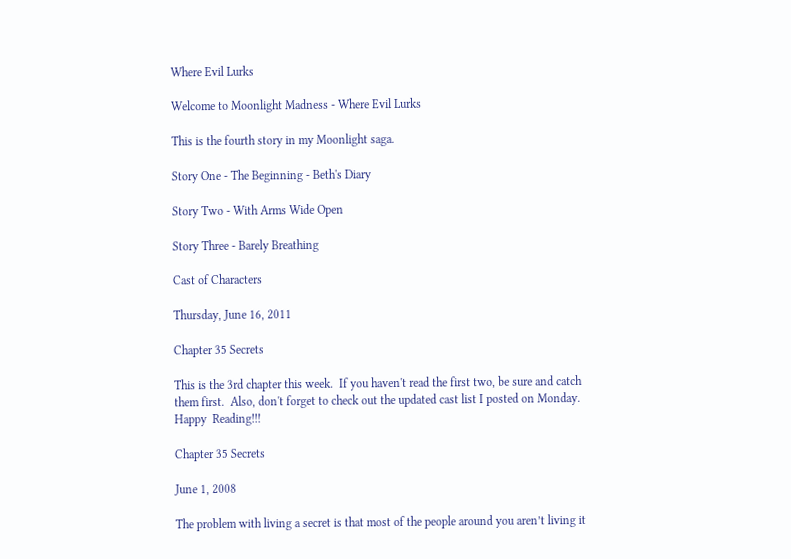Where Evil Lurks

Welcome to Moonlight Madness - Where Evil Lurks

This is the fourth story in my Moonlight saga.

Story One - The Beginning - Beth's Diary

Story Two - With Arms Wide Open

Story Three - Barely Breathing

Cast of Characters

Thursday, June 16, 2011

Chapter 35 Secrets

This is the 3rd chapter this week.  If you haven't read the first two, be sure and catch them first.  Also, don't forget to check out the updated cast list I posted on Monday.  Happy  Reading!!!

Chapter 35 Secrets

June 1, 2008

The problem with living a secret is that most of the people around you aren’t living it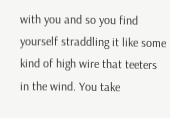with you and so you find yourself straddling it like some kind of high wire that teeters in the wind. You take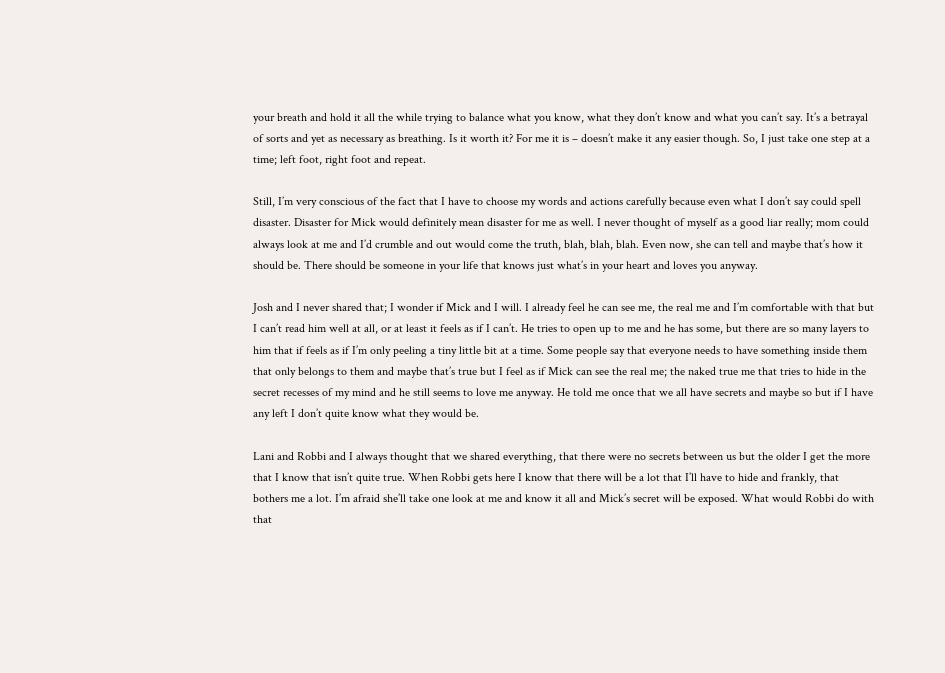your breath and hold it all the while trying to balance what you know, what they don’t know and what you can’t say. It’s a betrayal of sorts and yet as necessary as breathing. Is it worth it? For me it is – doesn’t make it any easier though. So, I just take one step at a time; left foot, right foot and repeat.

Still, I’m very conscious of the fact that I have to choose my words and actions carefully because even what I don’t say could spell disaster. Disaster for Mick would definitely mean disaster for me as well. I never thought of myself as a good liar really; mom could always look at me and I’d crumble and out would come the truth, blah, blah, blah. Even now, she can tell and maybe that’s how it should be. There should be someone in your life that knows just what’s in your heart and loves you anyway.

Josh and I never shared that; I wonder if Mick and I will. I already feel he can see me, the real me and I’m comfortable with that but I can’t read him well at all, or at least it feels as if I can’t. He tries to open up to me and he has some, but there are so many layers to him that if feels as if I’m only peeling a tiny little bit at a time. Some people say that everyone needs to have something inside them that only belongs to them and maybe that’s true but I feel as if Mick can see the real me; the naked true me that tries to hide in the secret recesses of my mind and he still seems to love me anyway. He told me once that we all have secrets and maybe so but if I have any left I don’t quite know what they would be.

Lani and Robbi and I always thought that we shared everything, that there were no secrets between us but the older I get the more that I know that isn’t quite true. When Robbi gets here I know that there will be a lot that I’ll have to hide and frankly, that bothers me a lot. I’m afraid she’ll take one look at me and know it all and Mick’s secret will be exposed. What would Robbi do with that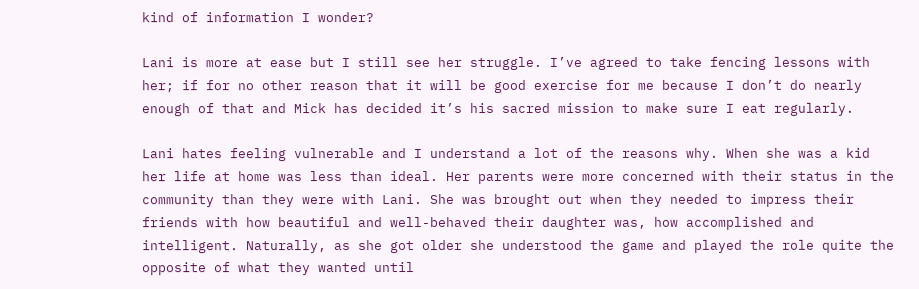kind of information I wonder?

Lani is more at ease but I still see her struggle. I’ve agreed to take fencing lessons with her; if for no other reason that it will be good exercise for me because I don’t do nearly enough of that and Mick has decided it’s his sacred mission to make sure I eat regularly.

Lani hates feeling vulnerable and I understand a lot of the reasons why. When she was a kid her life at home was less than ideal. Her parents were more concerned with their status in the community than they were with Lani. She was brought out when they needed to impress their friends with how beautiful and well-behaved their daughter was, how accomplished and intelligent. Naturally, as she got older she understood the game and played the role quite the opposite of what they wanted until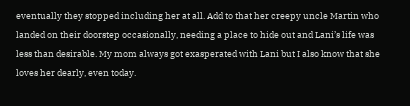eventually they stopped including her at all. Add to that her creepy uncle Martin who landed on their doorstep occasionally, needing a place to hide out and Lani’s life was less than desirable. My mom always got exasperated with Lani but I also know that she loves her dearly, even today.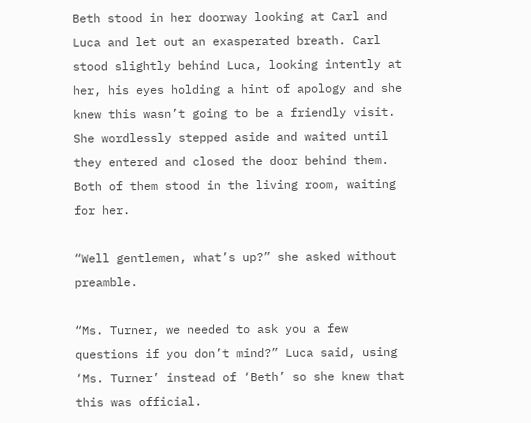Beth stood in her doorway looking at Carl and Luca and let out an exasperated breath. Carl stood slightly behind Luca, looking intently at her, his eyes holding a hint of apology and she knew this wasn’t going to be a friendly visit. She wordlessly stepped aside and waited until they entered and closed the door behind them. Both of them stood in the living room, waiting for her.

“Well gentlemen, what’s up?” she asked without preamble.

“Ms. Turner, we needed to ask you a few questions if you don’t mind?” Luca said, using ‘Ms. Turner’ instead of ‘Beth’ so she knew that this was official.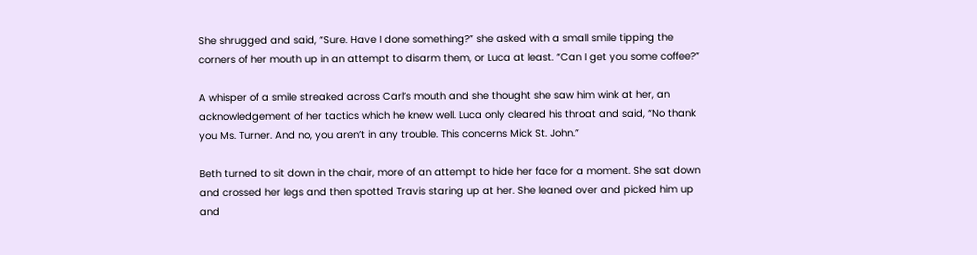She shrugged and said, “Sure. Have I done something?” she asked with a small smile tipping the corners of her mouth up in an attempt to disarm them, or Luca at least. “Can I get you some coffee?”

A whisper of a smile streaked across Carl’s mouth and she thought she saw him wink at her, an acknowledgement of her tactics which he knew well. Luca only cleared his throat and said, “No thank you Ms. Turner. And no, you aren’t in any trouble. This concerns Mick St. John.”

Beth turned to sit down in the chair, more of an attempt to hide her face for a moment. She sat down and crossed her legs and then spotted Travis staring up at her. She leaned over and picked him up and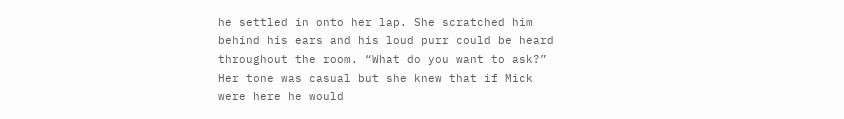he settled in onto her lap. She scratched him behind his ears and his loud purr could be heard throughout the room. “What do you want to ask?” Her tone was casual but she knew that if Mick were here he would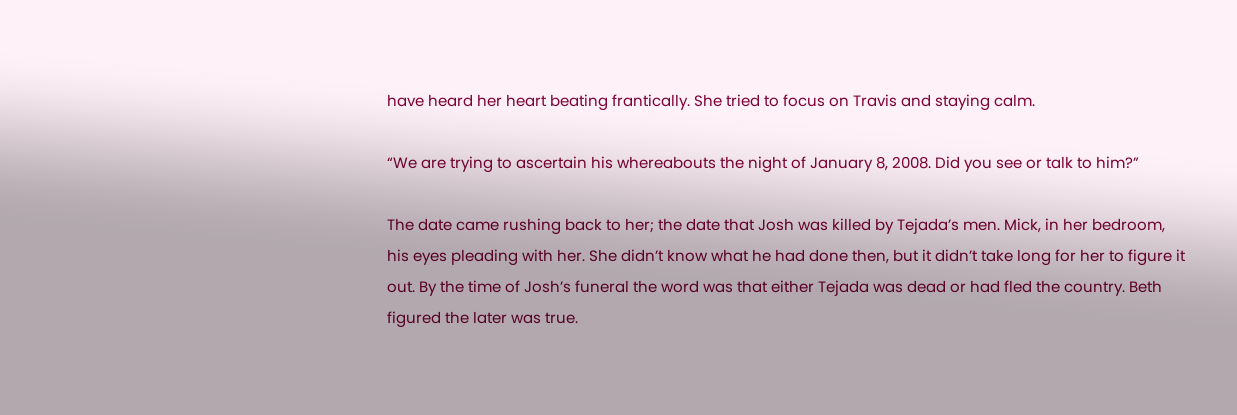have heard her heart beating frantically. She tried to focus on Travis and staying calm.

“We are trying to ascertain his whereabouts the night of January 8, 2008. Did you see or talk to him?”

The date came rushing back to her; the date that Josh was killed by Tejada’s men. Mick, in her bedroom, his eyes pleading with her. She didn’t know what he had done then, but it didn’t take long for her to figure it out. By the time of Josh’s funeral the word was that either Tejada was dead or had fled the country. Beth figured the later was true.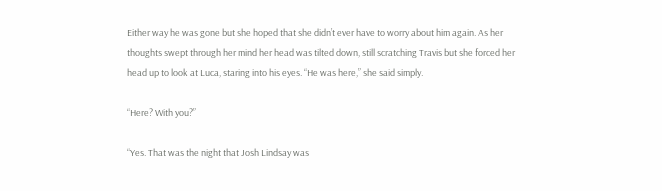Either way he was gone but she hoped that she didn’t ever have to worry about him again. As her thoughts swept through her mind her head was tilted down, still scratching Travis but she forced her head up to look at Luca, staring into his eyes. “He was here,” she said simply.

“Here? With you?”

“Yes. That was the night that Josh Lindsay was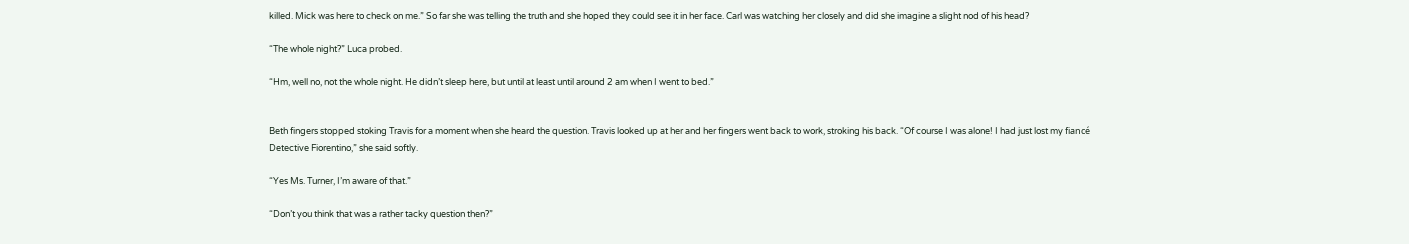killed. Mick was here to check on me.” So far she was telling the truth and she hoped they could see it in her face. Carl was watching her closely and did she imagine a slight nod of his head?

“The whole night?” Luca probed.

“Hm, well no, not the whole night. He didn’t sleep here, but until at least until around 2 am when I went to bed.”


Beth fingers stopped stoking Travis for a moment when she heard the question. Travis looked up at her and her fingers went back to work, stroking his back. “Of course I was alone! I had just lost my fiancé Detective Fiorentino,” she said softly.

“Yes Ms. Turner, I’m aware of that.”

“Don’t you think that was a rather tacky question then?”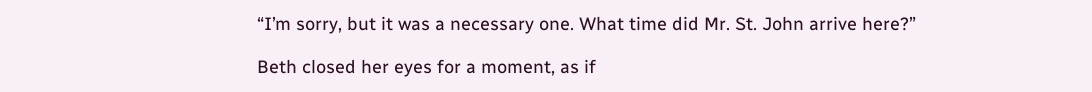“I’m sorry, but it was a necessary one. What time did Mr. St. John arrive here?”

Beth closed her eyes for a moment, as if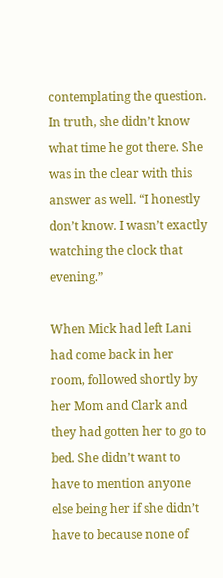contemplating the question. In truth, she didn’t know what time he got there. She was in the clear with this answer as well. “I honestly don’t know. I wasn’t exactly watching the clock that evening.”

When Mick had left Lani had come back in her room, followed shortly by her Mom and Clark and they had gotten her to go to bed. She didn’t want to have to mention anyone else being her if she didn’t have to because none of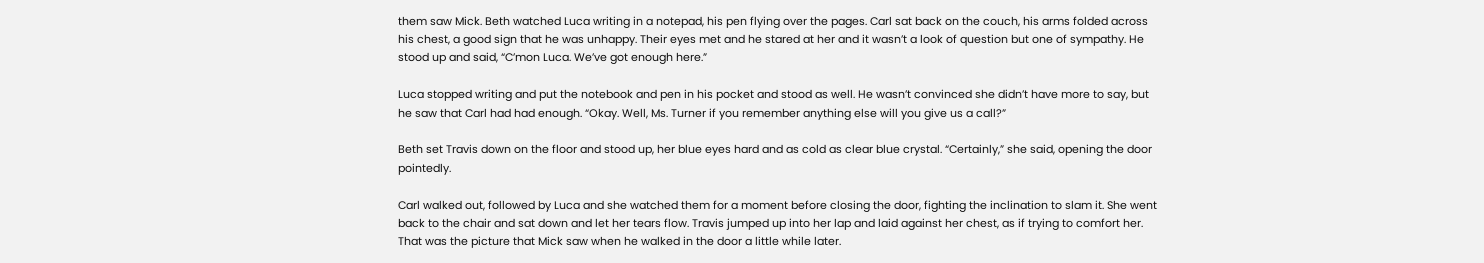them saw Mick. Beth watched Luca writing in a notepad, his pen flying over the pages. Carl sat back on the couch, his arms folded across his chest, a good sign that he was unhappy. Their eyes met and he stared at her and it wasn’t a look of question but one of sympathy. He stood up and said, “C’mon Luca. We’ve got enough here.”

Luca stopped writing and put the notebook and pen in his pocket and stood as well. He wasn’t convinced she didn’t have more to say, but he saw that Carl had had enough. “Okay. Well, Ms. Turner if you remember anything else will you give us a call?”

Beth set Travis down on the floor and stood up, her blue eyes hard and as cold as clear blue crystal. “Certainly,” she said, opening the door pointedly.

Carl walked out, followed by Luca and she watched them for a moment before closing the door, fighting the inclination to slam it. She went back to the chair and sat down and let her tears flow. Travis jumped up into her lap and laid against her chest, as if trying to comfort her. That was the picture that Mick saw when he walked in the door a little while later.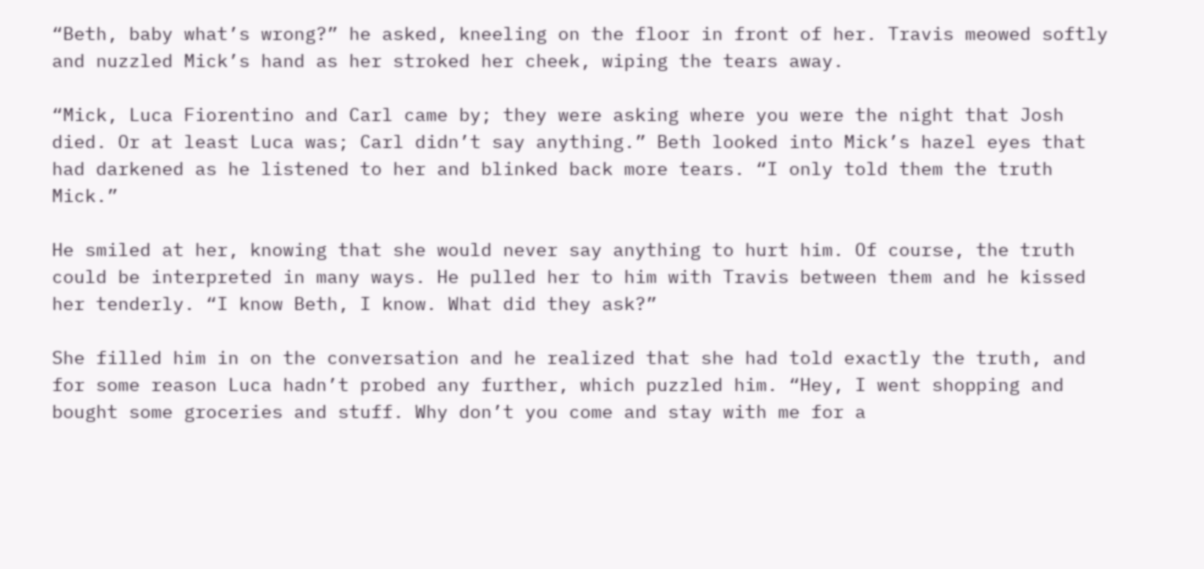“Beth, baby what’s wrong?” he asked, kneeling on the floor in front of her. Travis meowed softly and nuzzled Mick’s hand as her stroked her cheek, wiping the tears away.

“Mick, Luca Fiorentino and Carl came by; they were asking where you were the night that Josh died. Or at least Luca was; Carl didn’t say anything.” Beth looked into Mick’s hazel eyes that had darkened as he listened to her and blinked back more tears. “I only told them the truth Mick.”

He smiled at her, knowing that she would never say anything to hurt him. Of course, the truth could be interpreted in many ways. He pulled her to him with Travis between them and he kissed her tenderly. “I know Beth, I know. What did they ask?”

She filled him in on the conversation and he realized that she had told exactly the truth, and for some reason Luca hadn’t probed any further, which puzzled him. “Hey, I went shopping and bought some groceries and stuff. Why don’t you come and stay with me for a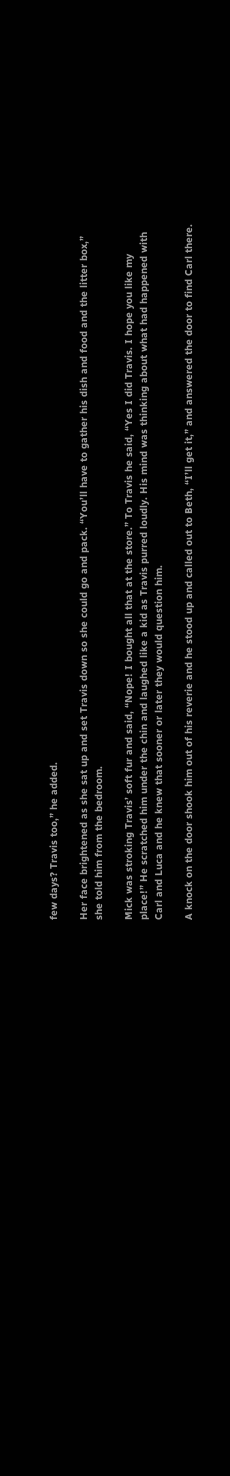few days? Travis too,” he added.

Her face brightened as she sat up and set Travis down so she could go and pack. “You’ll have to gather his dish and food and the litter box,” she told him from the bedroom.

Mick was stroking Travis’ soft fur and said, “Nope! I bought all that at the store.” To Travis he said, “Yes I did Travis. I hope you like my place!” He scratched him under the chin and laughed like a kid as Travis purred loudly. His mind was thinking about what had happened with Carl and Luca and he knew that sooner or later they would question him.

A knock on the door shook him out of his reverie and he stood up and called out to Beth, “I’ll get it,” and answered the door to find Carl there.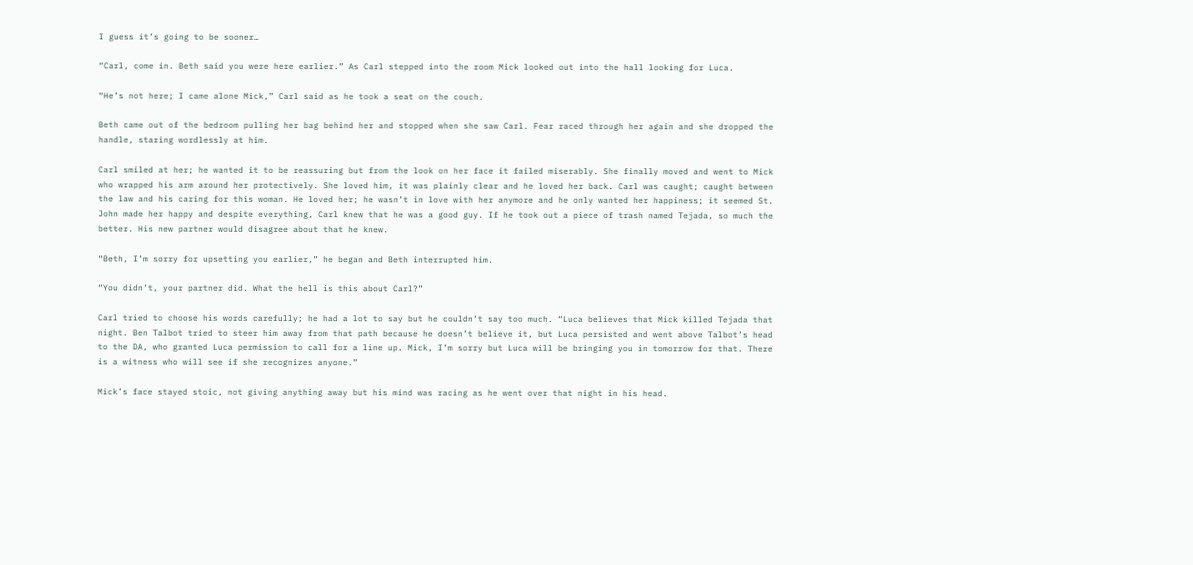I guess it’s going to be sooner…

“Carl, come in. Beth said you were here earlier.” As Carl stepped into the room Mick looked out into the hall looking for Luca.

“He’s not here; I came alone Mick,” Carl said as he took a seat on the couch.

Beth came out of the bedroom pulling her bag behind her and stopped when she saw Carl. Fear raced through her again and she dropped the handle, staring wordlessly at him.

Carl smiled at her; he wanted it to be reassuring but from the look on her face it failed miserably. She finally moved and went to Mick who wrapped his arm around her protectively. She loved him, it was plainly clear and he loved her back. Carl was caught; caught between the law and his caring for this woman. He loved her; he wasn’t in love with her anymore and he only wanted her happiness; it seemed St. John made her happy and despite everything, Carl knew that he was a good guy. If he took out a piece of trash named Tejada, so much the better. His new partner would disagree about that he knew.

“Beth, I’m sorry for upsetting you earlier,” he began and Beth interrupted him.

“You didn’t, your partner did. What the hell is this about Carl?”

Carl tried to choose his words carefully; he had a lot to say but he couldn’t say too much. “Luca believes that Mick killed Tejada that night. Ben Talbot tried to steer him away from that path because he doesn’t believe it, but Luca persisted and went above Talbot’s head to the DA, who granted Luca permission to call for a line up. Mick, I’m sorry but Luca will be bringing you in tomorrow for that. There is a witness who will see if she recognizes anyone.”

Mick’s face stayed stoic, not giving anything away but his mind was racing as he went over that night in his head.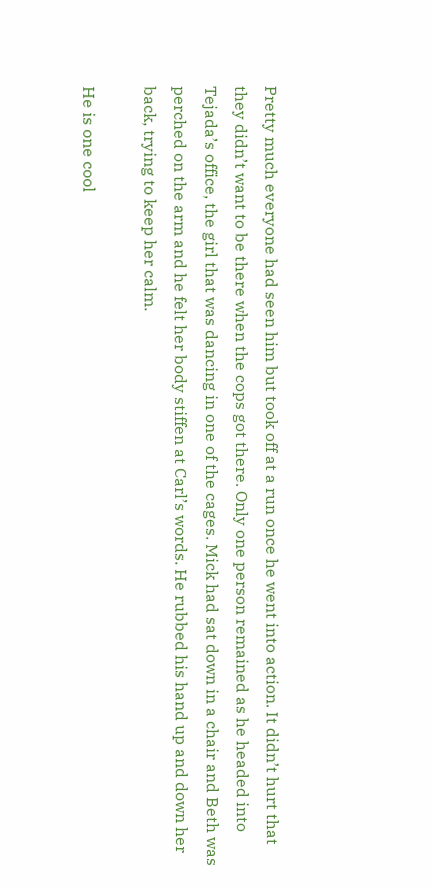Pretty much everyone had seen him but took off at a run once he went into action. It didn’t hurt that they didn’t want to be there when the cops got there. Only one person remained as he headed into Tejada’s office, the girl that was dancing in one of the cages. Mick had sat down in a chair and Beth was perched on the arm and he felt her body stiffen at Carl’s words. He rubbed his hand up and down her back, trying to keep her calm.

He is one cool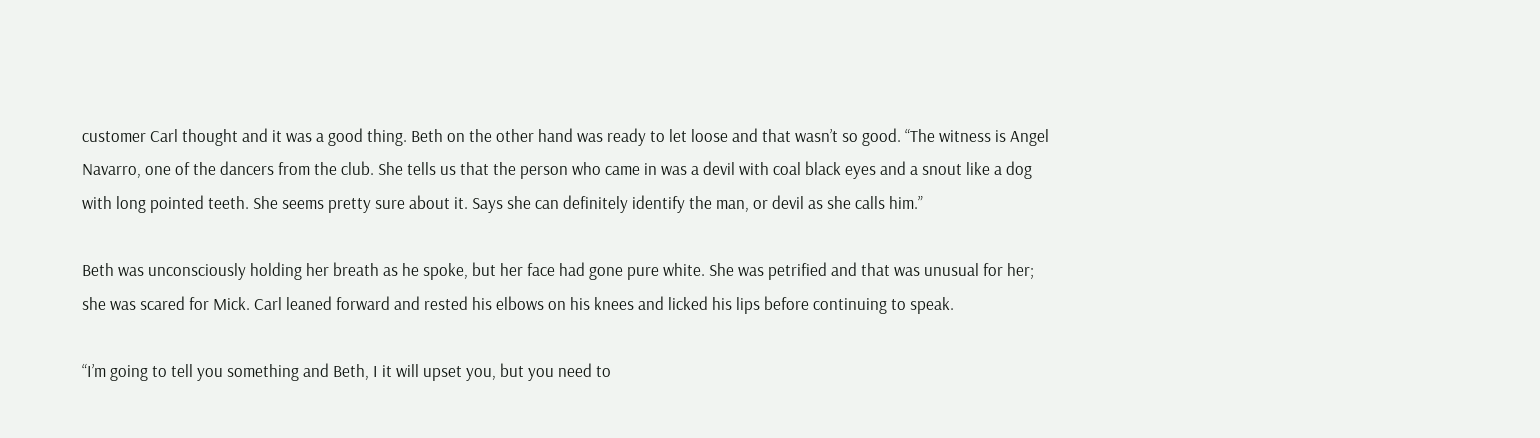customer Carl thought and it was a good thing. Beth on the other hand was ready to let loose and that wasn’t so good. “The witness is Angel Navarro, one of the dancers from the club. She tells us that the person who came in was a devil with coal black eyes and a snout like a dog with long pointed teeth. She seems pretty sure about it. Says she can definitely identify the man, or devil as she calls him.”

Beth was unconsciously holding her breath as he spoke, but her face had gone pure white. She was petrified and that was unusual for her; she was scared for Mick. Carl leaned forward and rested his elbows on his knees and licked his lips before continuing to speak.

“I’m going to tell you something and Beth, I it will upset you, but you need to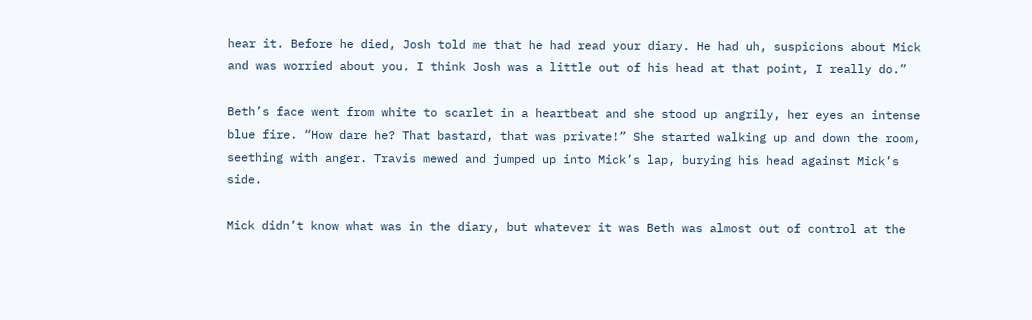hear it. Before he died, Josh told me that he had read your diary. He had uh, suspicions about Mick and was worried about you. I think Josh was a little out of his head at that point, I really do.”

Beth’s face went from white to scarlet in a heartbeat and she stood up angrily, her eyes an intense blue fire. “How dare he? That bastard, that was private!” She started walking up and down the room, seething with anger. Travis mewed and jumped up into Mick’s lap, burying his head against Mick’s side.

Mick didn’t know what was in the diary, but whatever it was Beth was almost out of control at the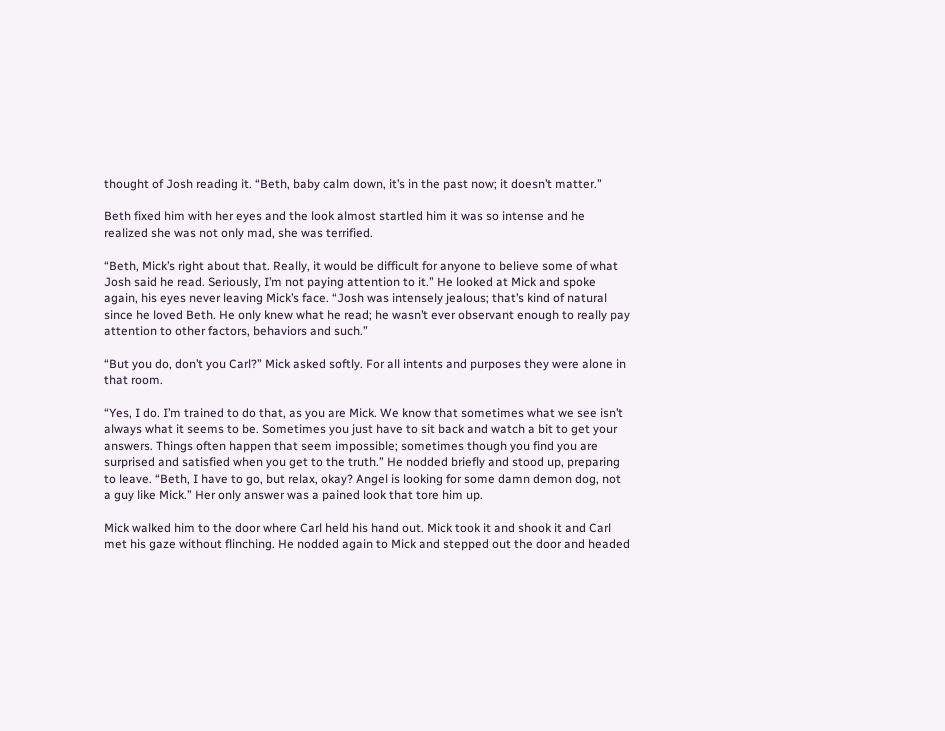thought of Josh reading it. “Beth, baby calm down, it’s in the past now; it doesn’t matter.”

Beth fixed him with her eyes and the look almost startled him it was so intense and he realized she was not only mad, she was terrified.

“Beth, Mick’s right about that. Really, it would be difficult for anyone to believe some of what Josh said he read. Seriously, I’m not paying attention to it.” He looked at Mick and spoke again, his eyes never leaving Mick’s face. “Josh was intensely jealous; that’s kind of natural since he loved Beth. He only knew what he read; he wasn’t ever observant enough to really pay attention to other factors, behaviors and such.”

“But you do, don’t you Carl?” Mick asked softly. For all intents and purposes they were alone in that room.

“Yes, I do. I’m trained to do that, as you are Mick. We know that sometimes what we see isn’t always what it seems to be. Sometimes you just have to sit back and watch a bit to get your answers. Things often happen that seem impossible; sometimes though you find you are surprised and satisfied when you get to the truth.” He nodded briefly and stood up, preparing to leave. “Beth, I have to go, but relax, okay? Angel is looking for some damn demon dog, not a guy like Mick.” Her only answer was a pained look that tore him up.

Mick walked him to the door where Carl held his hand out. Mick took it and shook it and Carl met his gaze without flinching. He nodded again to Mick and stepped out the door and headed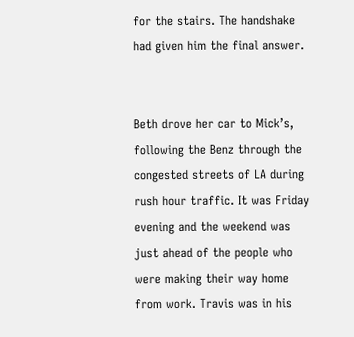for the stairs. The handshake had given him the final answer.


Beth drove her car to Mick’s, following the Benz through the congested streets of LA during rush hour traffic. It was Friday evening and the weekend was just ahead of the people who were making their way home from work. Travis was in his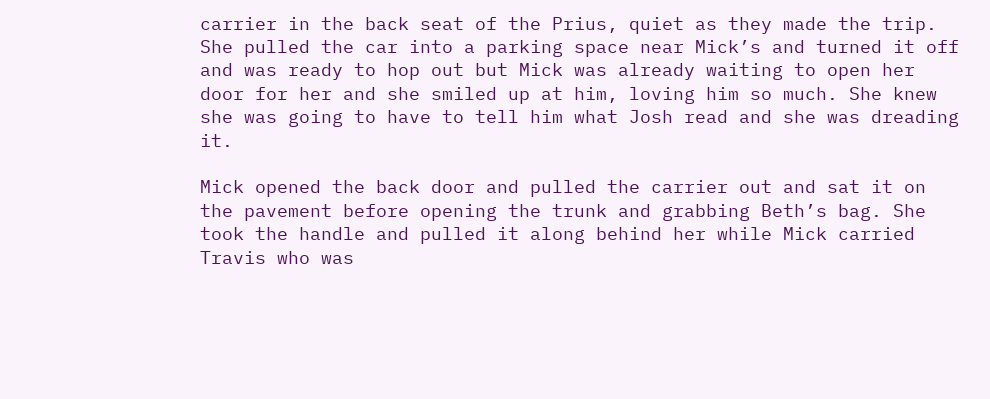carrier in the back seat of the Prius, quiet as they made the trip. She pulled the car into a parking space near Mick’s and turned it off and was ready to hop out but Mick was already waiting to open her door for her and she smiled up at him, loving him so much. She knew she was going to have to tell him what Josh read and she was dreading it.

Mick opened the back door and pulled the carrier out and sat it on the pavement before opening the trunk and grabbing Beth’s bag. She took the handle and pulled it along behind her while Mick carried Travis who was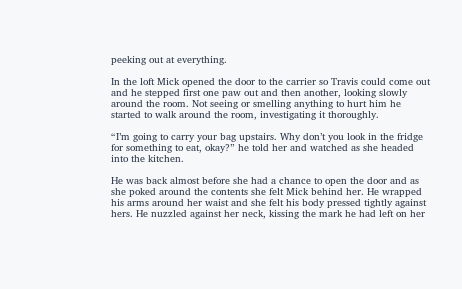peeking out at everything.

In the loft Mick opened the door to the carrier so Travis could come out and he stepped first one paw out and then another, looking slowly around the room. Not seeing or smelling anything to hurt him he started to walk around the room, investigating it thoroughly.

“I’m going to carry your bag upstairs. Why don’t you look in the fridge for something to eat, okay?” he told her and watched as she headed into the kitchen.

He was back almost before she had a chance to open the door and as she poked around the contents she felt Mick behind her. He wrapped his arms around her waist and she felt his body pressed tightly against hers. He nuzzled against her neck, kissing the mark he had left on her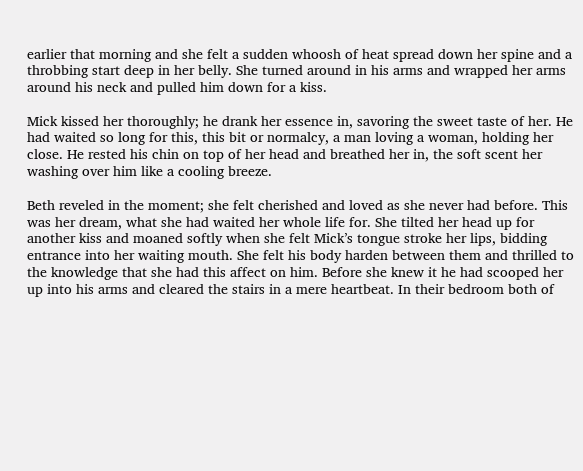earlier that morning and she felt a sudden whoosh of heat spread down her spine and a throbbing start deep in her belly. She turned around in his arms and wrapped her arms around his neck and pulled him down for a kiss.

Mick kissed her thoroughly; he drank her essence in, savoring the sweet taste of her. He had waited so long for this, this bit or normalcy, a man loving a woman, holding her close. He rested his chin on top of her head and breathed her in, the soft scent her washing over him like a cooling breeze.

Beth reveled in the moment; she felt cherished and loved as she never had before. This was her dream, what she had waited her whole life for. She tilted her head up for another kiss and moaned softly when she felt Mick’s tongue stroke her lips, bidding entrance into her waiting mouth. She felt his body harden between them and thrilled to the knowledge that she had this affect on him. Before she knew it he had scooped her up into his arms and cleared the stairs in a mere heartbeat. In their bedroom both of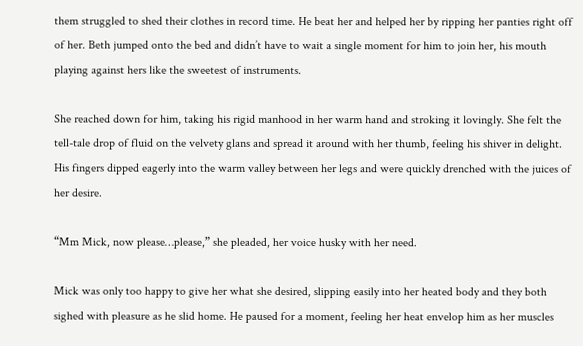them struggled to shed their clothes in record time. He beat her and helped her by ripping her panties right off of her. Beth jumped onto the bed and didn’t have to wait a single moment for him to join her, his mouth playing against hers like the sweetest of instruments.

She reached down for him, taking his rigid manhood in her warm hand and stroking it lovingly. She felt the tell-tale drop of fluid on the velvety glans and spread it around with her thumb, feeling his shiver in delight. His fingers dipped eagerly into the warm valley between her legs and were quickly drenched with the juices of her desire.

“Mm Mick, now please…please,” she pleaded, her voice husky with her need.

Mick was only too happy to give her what she desired, slipping easily into her heated body and they both sighed with pleasure as he slid home. He paused for a moment, feeling her heat envelop him as her muscles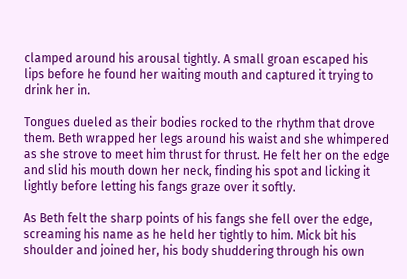clamped around his arousal tightly. A small groan escaped his lips before he found her waiting mouth and captured it trying to drink her in.

Tongues dueled as their bodies rocked to the rhythm that drove them. Beth wrapped her legs around his waist and she whimpered as she strove to meet him thrust for thrust. He felt her on the edge and slid his mouth down her neck, finding his spot and licking it lightly before letting his fangs graze over it softly.

As Beth felt the sharp points of his fangs she fell over the edge, screaming his name as he held her tightly to him. Mick bit his shoulder and joined her, his body shuddering through his own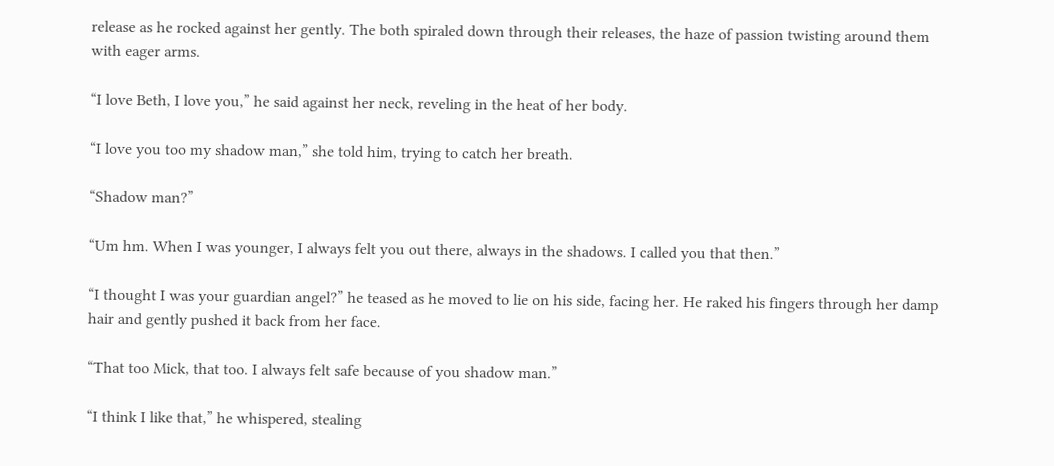release as he rocked against her gently. The both spiraled down through their releases, the haze of passion twisting around them with eager arms.

“I love Beth, I love you,” he said against her neck, reveling in the heat of her body.

“I love you too my shadow man,” she told him, trying to catch her breath.

“Shadow man?”

“Um hm. When I was younger, I always felt you out there, always in the shadows. I called you that then.”

“I thought I was your guardian angel?” he teased as he moved to lie on his side, facing her. He raked his fingers through her damp hair and gently pushed it back from her face.

“That too Mick, that too. I always felt safe because of you shadow man.”

“I think I like that,” he whispered, stealing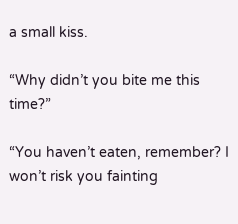a small kiss.

“Why didn’t you bite me this time?”

“You haven’t eaten, remember? I won’t risk you fainting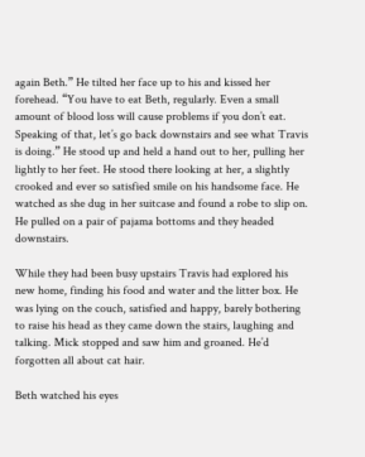again Beth.” He tilted her face up to his and kissed her forehead. “You have to eat Beth, regularly. Even a small amount of blood loss will cause problems if you don’t eat. Speaking of that, let’s go back downstairs and see what Travis is doing.” He stood up and held a hand out to her, pulling her lightly to her feet. He stood there looking at her, a slightly crooked and ever so satisfied smile on his handsome face. He watched as she dug in her suitcase and found a robe to slip on. He pulled on a pair of pajama bottoms and they headed downstairs.

While they had been busy upstairs Travis had explored his new home, finding his food and water and the litter box. He was lying on the couch, satisfied and happy, barely bothering to raise his head as they came down the stairs, laughing and talking. Mick stopped and saw him and groaned. He’d forgotten all about cat hair.

Beth watched his eyes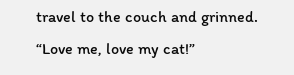travel to the couch and grinned. “Love me, love my cat!”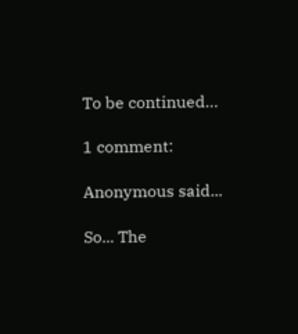To be continued…

1 comment:

Anonymous said...

So... The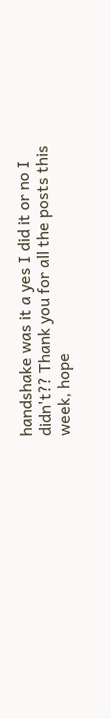handshake was it a yes I did it or no I didn't?? Thank you for all the posts this week, hope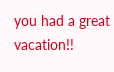you had a great vacation!!